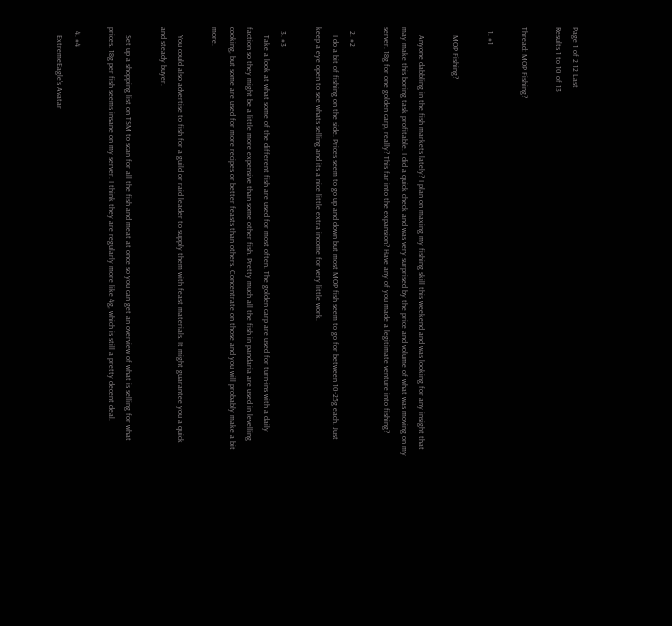Page 1 of 2 12 Last
Results 1 to 10 of 13

Thread: MOP Fishing?

  1. #1

    MOP Fishing?

    Anyone dabbling in the fish markets lately? I plan on maxing my fishing skill this weekend and was looking for any insight that may make this boring task profitable. I did a quick check and was very surprised by the price and volume of what was moving on my server. 18g for one golden carp, really? This far into the expansion? Have any of you made a legitimate venture into fishing?

  2. #2
    I do a bit of fishing on the side. Prices seem to go up and down but most MOP fish seem to go for between 10-25g each. Just keep a eye open to see whats selling and its a nice little extra income for very little work.

  3. #3
    Take a look at what some of the different fish are used for most often. The golden carp are used for turn-ins with a daily faction so they might be a little more expensive than some other fish. Pretty much all the fish in pandaria are used in levelling cooking, but some are used for more recipes or better feasts than others. Concentrate on those and you will probably make a bit more.

    You could also advertise to fish for a guild or raid leader to supply them with feast materials. It might guarantee you a quick and steady buyer.

    Set up a shopping list on TSM to scan for all the fish and meat at once so you can get an overview of what is selling for what prices. 18g per fish seems insane on my server. I think they are regularly more like 4g, which is still a pretty decent deal.

  4. #4
    ExtremeEagle's Avatar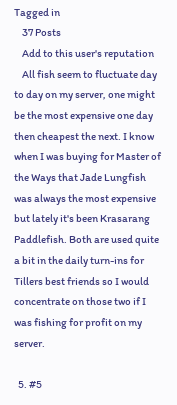Tagged in
    37 Posts
    Add to this user's reputation
    All fish seem to fluctuate day to day on my server, one might be the most expensive one day then cheapest the next. I know when I was buying for Master of the Ways that Jade Lungfish was always the most expensive but lately it's been Krasarang Paddlefish. Both are used quite a bit in the daily turn-ins for Tillers best friends so I would concentrate on those two if I was fishing for profit on my server.

  5. #5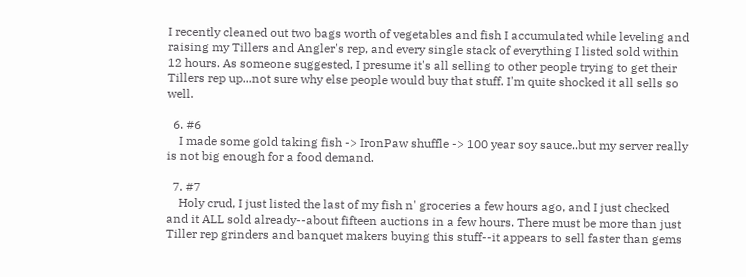I recently cleaned out two bags worth of vegetables and fish I accumulated while leveling and raising my Tillers and Angler's rep, and every single stack of everything I listed sold within 12 hours. As someone suggested, I presume it's all selling to other people trying to get their Tillers rep up...not sure why else people would buy that stuff. I'm quite shocked it all sells so well.

  6. #6
    I made some gold taking fish -> IronPaw shuffle -> 100 year soy sauce..but my server really is not big enough for a food demand.

  7. #7
    Holy crud, I just listed the last of my fish n' groceries a few hours ago, and I just checked and it ALL sold already--about fifteen auctions in a few hours. There must be more than just Tiller rep grinders and banquet makers buying this stuff--it appears to sell faster than gems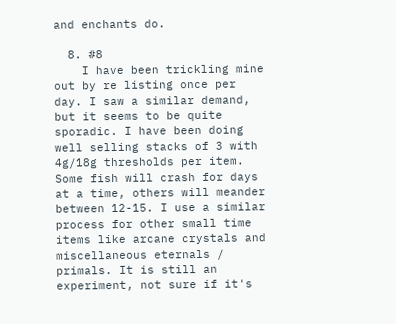and enchants do.

  8. #8
    I have been trickling mine out by re listing once per day. I saw a similar demand, but it seems to be quite sporadic. I have been doing well selling stacks of 3 with 4g/18g thresholds per item. Some fish will crash for days at a time, others will meander between 12-15. I use a similar process for other small time items like arcane crystals and miscellaneous eternals / primals. It is still an experiment, not sure if it's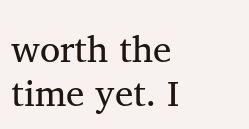worth the time yet. I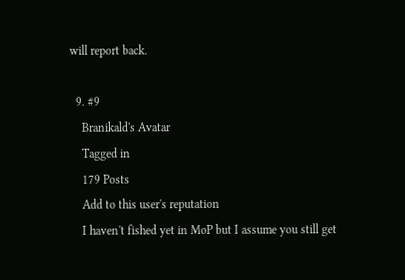will report back.

  9. #9
    Branikald's Avatar
    Tagged in
    179 Posts
    Add to this user's reputation
    I haven't fished yet in MoP but I assume you still get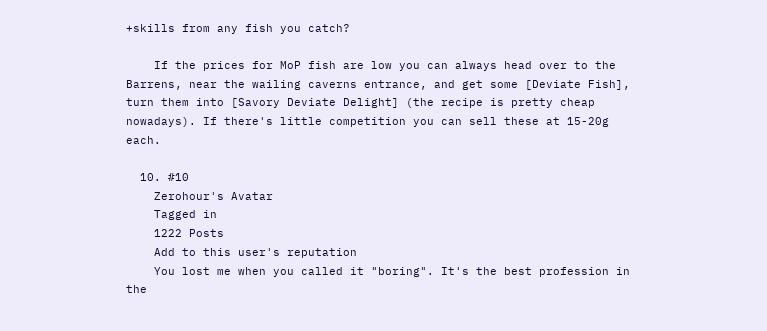+skills from any fish you catch?

    If the prices for MoP fish are low you can always head over to the Barrens, near the wailing caverns entrance, and get some [Deviate Fish], turn them into [Savory Deviate Delight] (the recipe is pretty cheap nowadays). If there's little competition you can sell these at 15-20g each.

  10. #10
    Zerohour's Avatar
    Tagged in
    1222 Posts
    Add to this user's reputation
    You lost me when you called it "boring". It's the best profession in the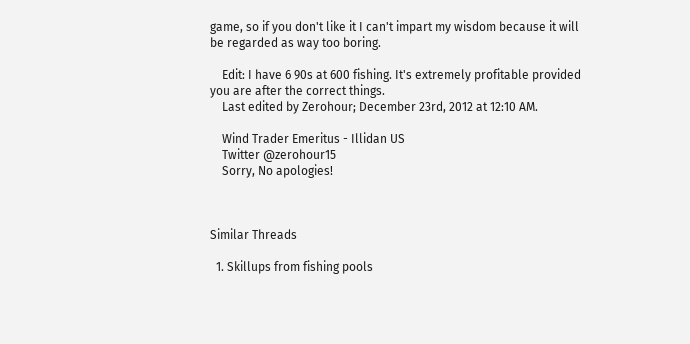game, so if you don't like it I can't impart my wisdom because it will be regarded as way too boring.

    Edit: I have 6 90s at 600 fishing. It's extremely profitable provided you are after the correct things.
    Last edited by Zerohour; December 23rd, 2012 at 12:10 AM.

    Wind Trader Emeritus - Illidan US
    Twitter @zerohour15
    Sorry, No apologies!



Similar Threads

  1. Skillups from fishing pools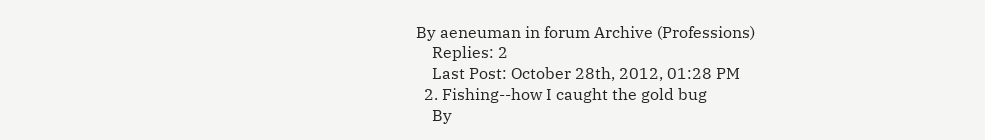By aeneuman in forum Archive (Professions)
    Replies: 2
    Last Post: October 28th, 2012, 01:28 PM
  2. Fishing--how I caught the gold bug
    By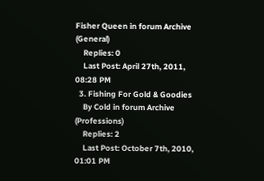Fisher Queen in forum Archive (General)
    Replies: 0
    Last Post: April 27th, 2011, 08:28 PM
  3. Fishing For Gold & Goodies
    By Cold in forum Archive (Professions)
    Replies: 2
    Last Post: October 7th, 2010, 01:01 PM